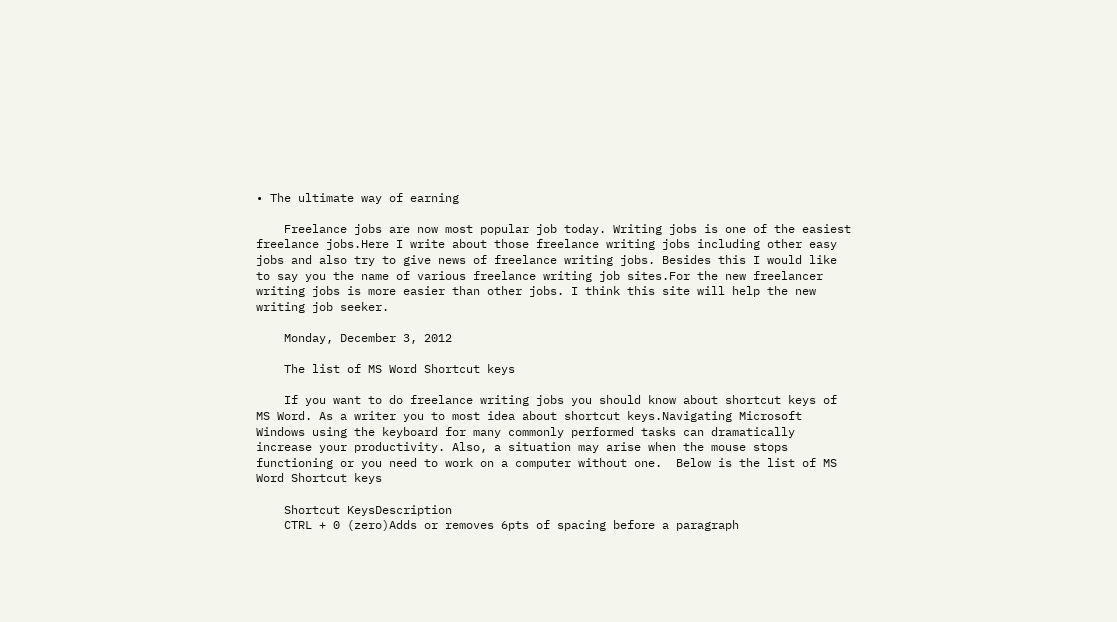• The ultimate way of earning

    Freelance jobs are now most popular job today. Writing jobs is one of the easiest freelance jobs.Here I write about those freelance writing jobs including other easy jobs and also try to give news of freelance writing jobs. Besides this I would like to say you the name of various freelance writing job sites.For the new freelancer writing jobs is more easier than other jobs. I think this site will help the new writing job seeker.

    Monday, December 3, 2012

    The list of MS Word Shortcut keys

    If you want to do freelance writing jobs you should know about shortcut keys of MS Word. As a writer you to most idea about shortcut keys.Navigating Microsoft Windows using the keyboard for many commonly performed tasks can dramatically increase your productivity. Also, a situation may arise when the mouse stops functioning or you need to work on a computer without one.  Below is the list of MS Word Shortcut keys

    Shortcut KeysDescription
    CTRL + 0 (zero)Adds or removes 6pts of spacing before a paragraph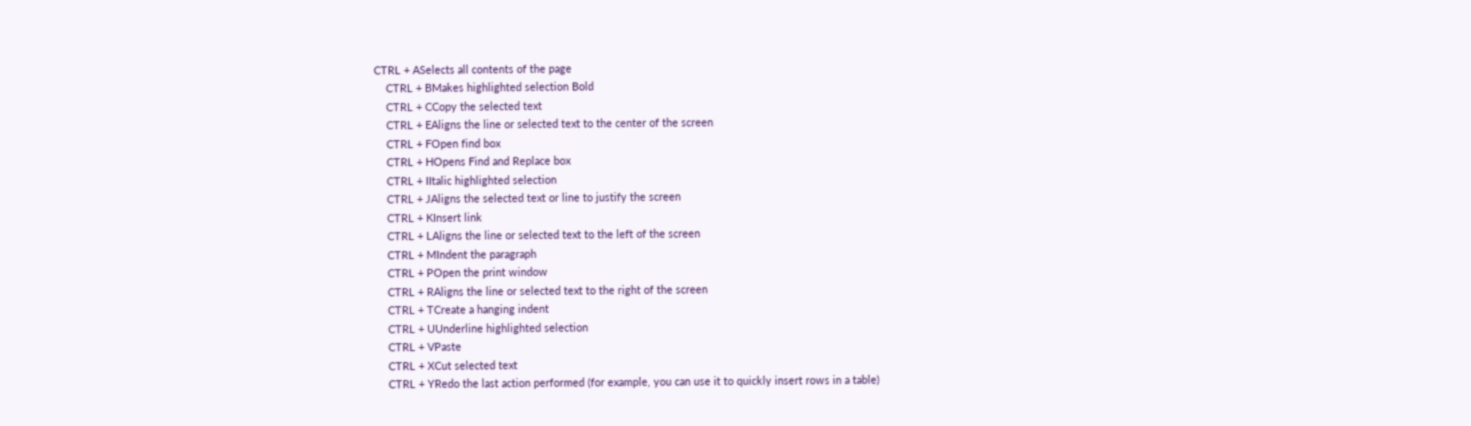CTRL + ASelects all contents of the page
    CTRL + BMakes highlighted selection Bold
    CTRL + CCopy the selected text
    CTRL + EAligns the line or selected text to the center of the screen
    CTRL + FOpen find box
    CTRL + HOpens Find and Replace box
    CTRL + IItalic highlighted selection
    CTRL + JAligns the selected text or line to justify the screen
    CTRL + KInsert link
    CTRL + LAligns the line or selected text to the left of the screen
    CTRL + MIndent the paragraph
    CTRL + POpen the print window
    CTRL + RAligns the line or selected text to the right of the screen
    CTRL + TCreate a hanging indent
    CTRL + UUnderline highlighted selection
    CTRL + VPaste
    CTRL + XCut selected text
    CTRL + YRedo the last action performed (for example, you can use it to quickly insert rows in a table)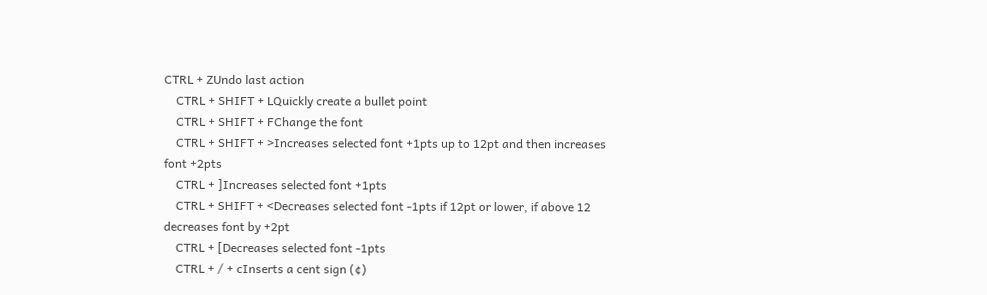CTRL + ZUndo last action
    CTRL + SHIFT + LQuickly create a bullet point
    CTRL + SHIFT + FChange the font
    CTRL + SHIFT + >Increases selected font +1pts up to 12pt and then increases font +2pts
    CTRL + ]Increases selected font +1pts
    CTRL + SHIFT + <Decreases selected font -1pts if 12pt or lower, if above 12 decreases font by +2pt
    CTRL + [Decreases selected font -1pts
    CTRL + / + cInserts a cent sign (¢)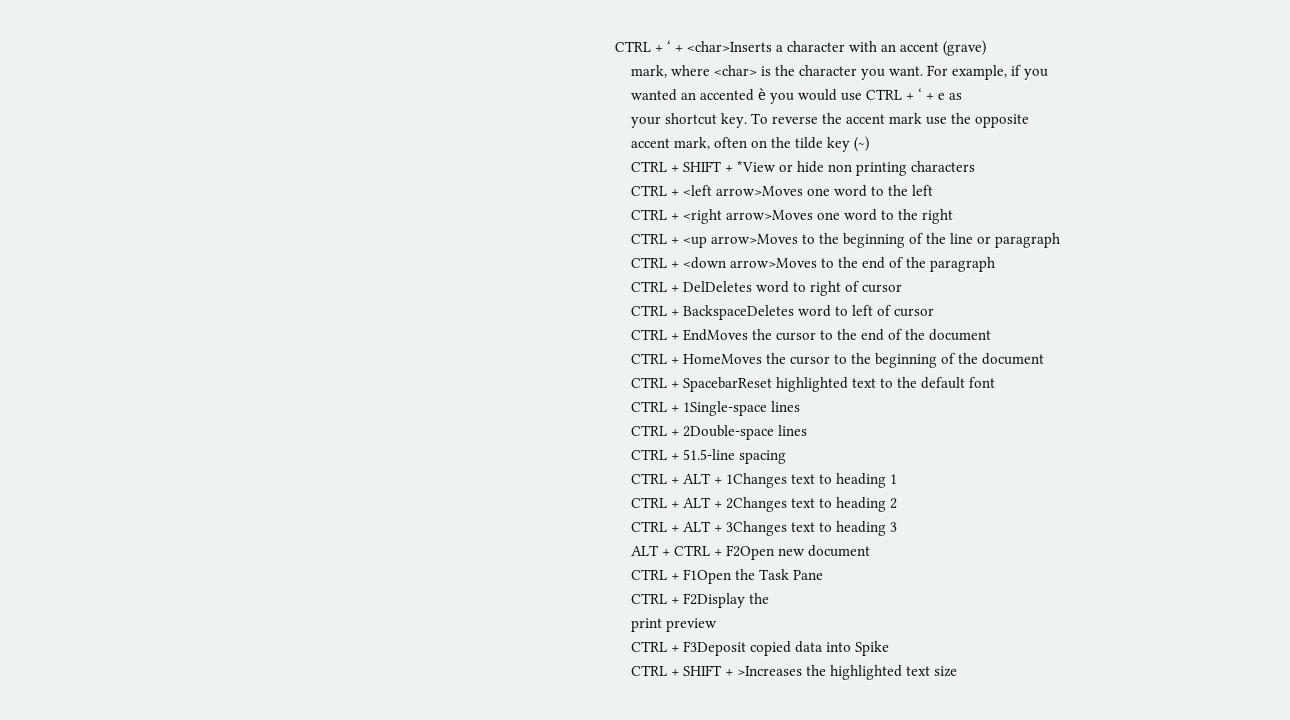CTRL + ‘ + <char>Inserts a character with an accent (grave)
    mark, where <char> is the character you want. For example, if you
    wanted an accented è you would use CTRL + ‘ + e as
    your shortcut key. To reverse the accent mark use the opposite
    accent mark, often on the tilde key (~)
    CTRL + SHIFT + *View or hide non printing characters
    CTRL + <left arrow>Moves one word to the left
    CTRL + <right arrow>Moves one word to the right
    CTRL + <up arrow>Moves to the beginning of the line or paragraph
    CTRL + <down arrow>Moves to the end of the paragraph
    CTRL + DelDeletes word to right of cursor
    CTRL + BackspaceDeletes word to left of cursor
    CTRL + EndMoves the cursor to the end of the document
    CTRL + HomeMoves the cursor to the beginning of the document
    CTRL + SpacebarReset highlighted text to the default font
    CTRL + 1Single-space lines
    CTRL + 2Double-space lines
    CTRL + 51.5-line spacing
    CTRL + ALT + 1Changes text to heading 1
    CTRL + ALT + 2Changes text to heading 2
    CTRL + ALT + 3Changes text to heading 3
    ALT + CTRL + F2Open new document
    CTRL + F1Open the Task Pane
    CTRL + F2Display the
    print preview
    CTRL + F3Deposit copied data into Spike
    CTRL + SHIFT + >Increases the highlighted text size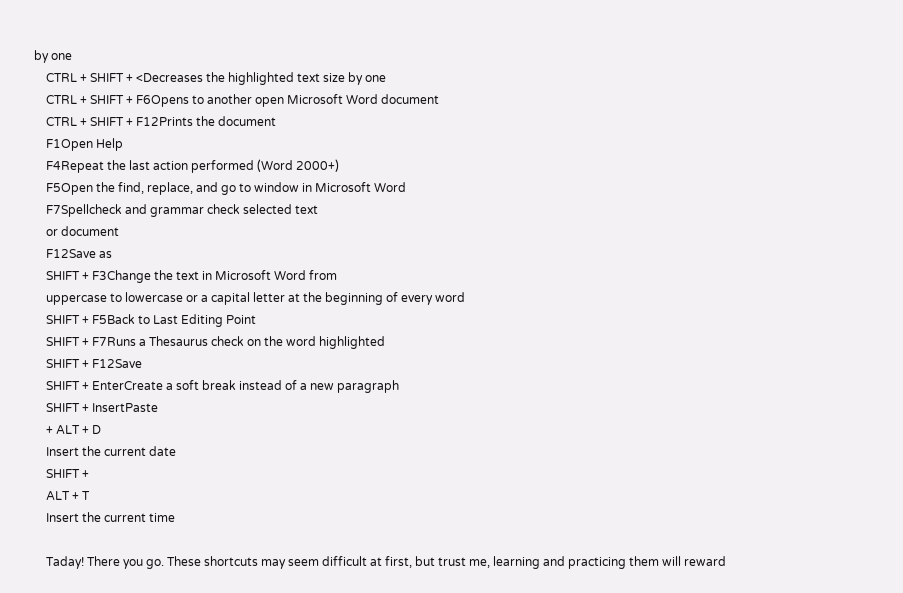by one
    CTRL + SHIFT + <Decreases the highlighted text size by one
    CTRL + SHIFT + F6Opens to another open Microsoft Word document
    CTRL + SHIFT + F12Prints the document
    F1Open Help
    F4Repeat the last action performed (Word 2000+)
    F5Open the find, replace, and go to window in Microsoft Word
    F7Spellcheck and grammar check selected text
    or document
    F12Save as
    SHIFT + F3Change the text in Microsoft Word from
    uppercase to lowercase or a capital letter at the beginning of every word
    SHIFT + F5Back to Last Editing Point
    SHIFT + F7Runs a Thesaurus check on the word highlighted
    SHIFT + F12Save
    SHIFT + EnterCreate a soft break instead of a new paragraph
    SHIFT + InsertPaste
    + ALT + D
    Insert the current date
    SHIFT +
    ALT + T
    Insert the current time

    Taday! There you go. These shortcuts may seem difficult at first, but trust me, learning and practicing them will reward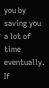you by saving you a lot of time eventually. If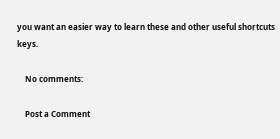you want an easier way to learn these and other useful shortcuts keys.

    No comments:

    Post a Comment